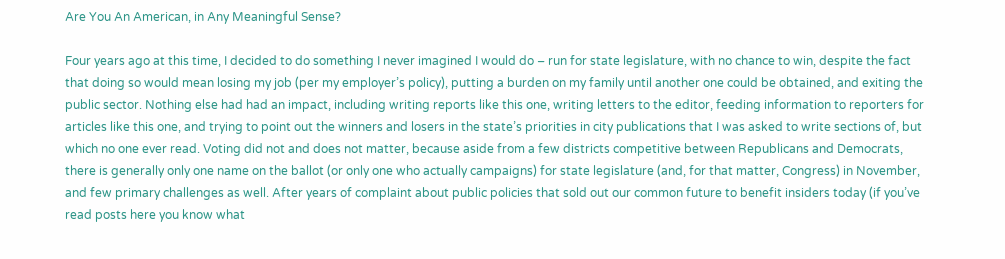Are You An American, in Any Meaningful Sense?

Four years ago at this time, I decided to do something I never imagined I would do – run for state legislature, with no chance to win, despite the fact that doing so would mean losing my job (per my employer’s policy), putting a burden on my family until another one could be obtained, and exiting the public sector. Nothing else had had an impact, including writing reports like this one, writing letters to the editor, feeding information to reporters for articles like this one, and trying to point out the winners and losers in the state’s priorities in city publications that I was asked to write sections of, but which no one ever read. Voting did not and does not matter, because aside from a few districts competitive between Republicans and Democrats, there is generally only one name on the ballot (or only one who actually campaigns) for state legislature (and, for that matter, Congress) in November, and few primary challenges as well. After years of complaint about public policies that sold out our common future to benefit insiders today (if you’ve read posts here you know what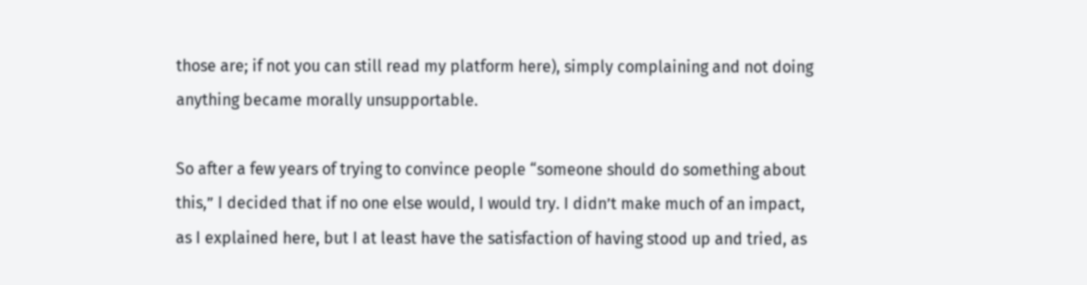those are; if not you can still read my platform here), simply complaining and not doing anything became morally unsupportable.

So after a few years of trying to convince people “someone should do something about this,” I decided that if no one else would, I would try. I didn’t make much of an impact, as I explained here, but I at least have the satisfaction of having stood up and tried, as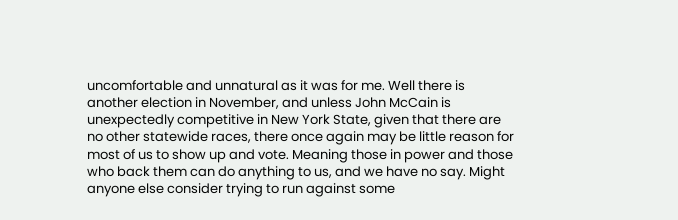uncomfortable and unnatural as it was for me. Well there is another election in November, and unless John McCain is unexpectedly competitive in New York State, given that there are no other statewide races, there once again may be little reason for most of us to show up and vote. Meaning those in power and those who back them can do anything to us, and we have no say. Might anyone else consider trying to run against some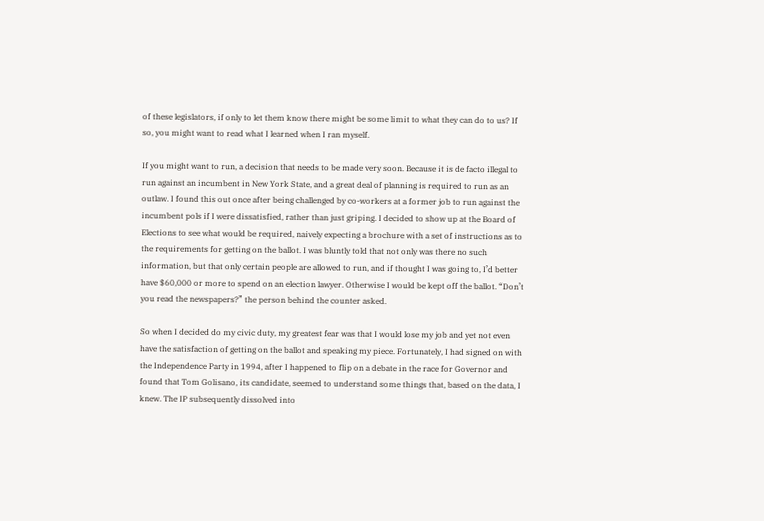of these legislators, if only to let them know there might be some limit to what they can do to us? If so, you might want to read what I learned when I ran myself.

If you might want to run, a decision that needs to be made very soon. Because it is de facto illegal to run against an incumbent in New York State, and a great deal of planning is required to run as an outlaw. I found this out once after being challenged by co-workers at a former job to run against the incumbent pols if I were dissatisfied, rather than just griping. I decided to show up at the Board of Elections to see what would be required, naively expecting a brochure with a set of instructions as to the requirements for getting on the ballot. I was bluntly told that not only was there no such information, but that only certain people are allowed to run, and if thought I was going to, I’d better have $60,000 or more to spend on an election lawyer. Otherwise I would be kept off the ballot. “Don’t you read the newspapers?” the person behind the counter asked.

So when I decided do my civic duty, my greatest fear was that I would lose my job and yet not even have the satisfaction of getting on the ballot and speaking my piece. Fortunately, I had signed on with the Independence Party in 1994, after I happened to flip on a debate in the race for Governor and found that Tom Golisano, its candidate, seemed to understand some things that, based on the data, I knew. The IP subsequently dissolved into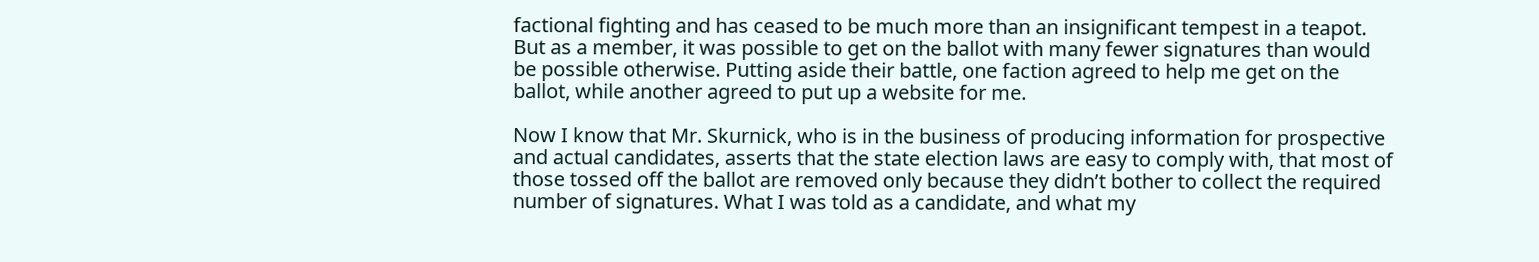factional fighting and has ceased to be much more than an insignificant tempest in a teapot. But as a member, it was possible to get on the ballot with many fewer signatures than would be possible otherwise. Putting aside their battle, one faction agreed to help me get on the ballot, while another agreed to put up a website for me.

Now I know that Mr. Skurnick, who is in the business of producing information for prospective and actual candidates, asserts that the state election laws are easy to comply with, that most of those tossed off the ballot are removed only because they didn’t bother to collect the required number of signatures. What I was told as a candidate, and what my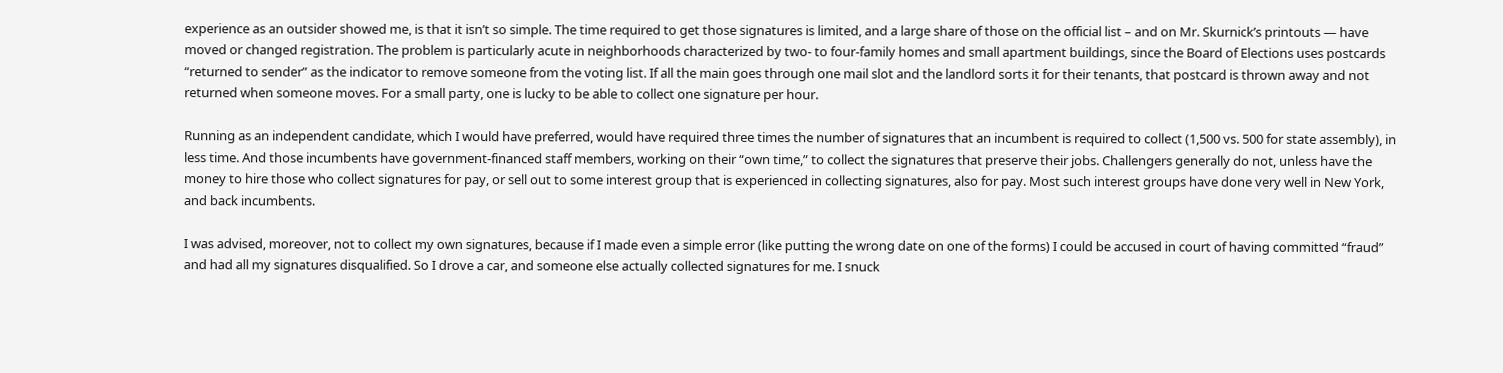experience as an outsider showed me, is that it isn’t so simple. The time required to get those signatures is limited, and a large share of those on the official list – and on Mr. Skurnick’s printouts — have moved or changed registration. The problem is particularly acute in neighborhoods characterized by two- to four-family homes and small apartment buildings, since the Board of Elections uses postcards “returned to sender” as the indicator to remove someone from the voting list. If all the main goes through one mail slot and the landlord sorts it for their tenants, that postcard is thrown away and not returned when someone moves. For a small party, one is lucky to be able to collect one signature per hour.

Running as an independent candidate, which I would have preferred, would have required three times the number of signatures that an incumbent is required to collect (1,500 vs. 500 for state assembly), in less time. And those incumbents have government-financed staff members, working on their “own time,” to collect the signatures that preserve their jobs. Challengers generally do not, unless have the money to hire those who collect signatures for pay, or sell out to some interest group that is experienced in collecting signatures, also for pay. Most such interest groups have done very well in New York, and back incumbents.

I was advised, moreover, not to collect my own signatures, because if I made even a simple error (like putting the wrong date on one of the forms) I could be accused in court of having committed “fraud” and had all my signatures disqualified. So I drove a car, and someone else actually collected signatures for me. I snuck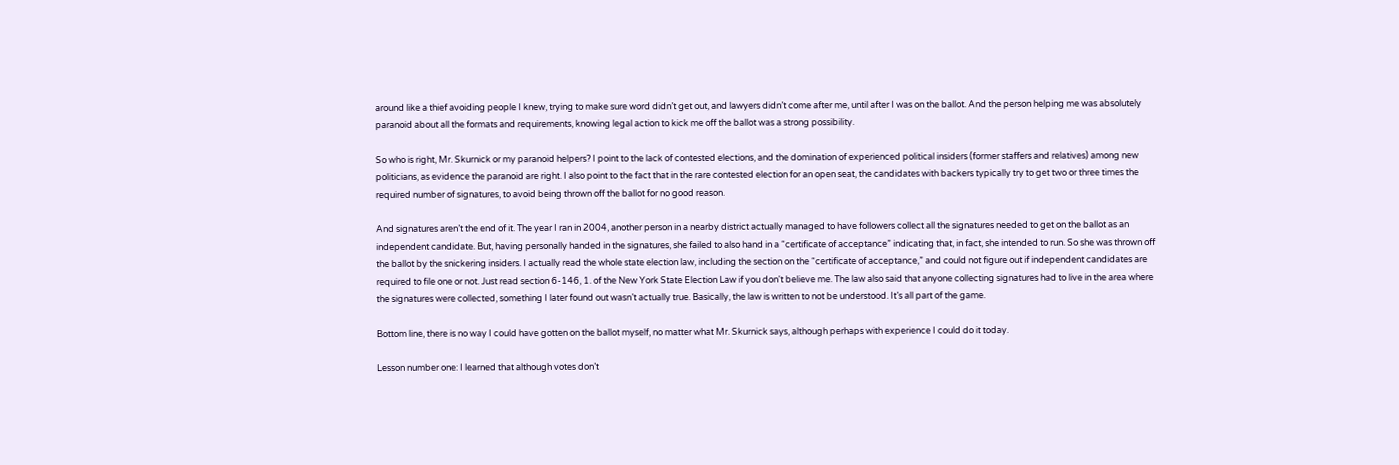around like a thief avoiding people I knew, trying to make sure word didn’t get out, and lawyers didn’t come after me, until after I was on the ballot. And the person helping me was absolutely paranoid about all the formats and requirements, knowing legal action to kick me off the ballot was a strong possibility.

So who is right, Mr. Skurnick or my paranoid helpers? I point to the lack of contested elections, and the domination of experienced political insiders (former staffers and relatives) among new politicians, as evidence the paranoid are right. I also point to the fact that in the rare contested election for an open seat, the candidates with backers typically try to get two or three times the required number of signatures, to avoid being thrown off the ballot for no good reason.

And signatures aren’t the end of it. The year I ran in 2004, another person in a nearby district actually managed to have followers collect all the signatures needed to get on the ballot as an independent candidate. But, having personally handed in the signatures, she failed to also hand in a “certificate of acceptance” indicating that, in fact, she intended to run. So she was thrown off the ballot by the snickering insiders. I actually read the whole state election law, including the section on the “certificate of acceptance,” and could not figure out if independent candidates are required to file one or not. Just read section 6-146, 1. of the New York State Election Law if you don't believe me. The law also said that anyone collecting signatures had to live in the area where the signatures were collected, something I later found out wasn’t actually true. Basically, the law is written to not be understood. It’s all part of the game.

Bottom line, there is no way I could have gotten on the ballot myself, no matter what Mr. Skurnick says, although perhaps with experience I could do it today.

Lesson number one: I learned that although votes don’t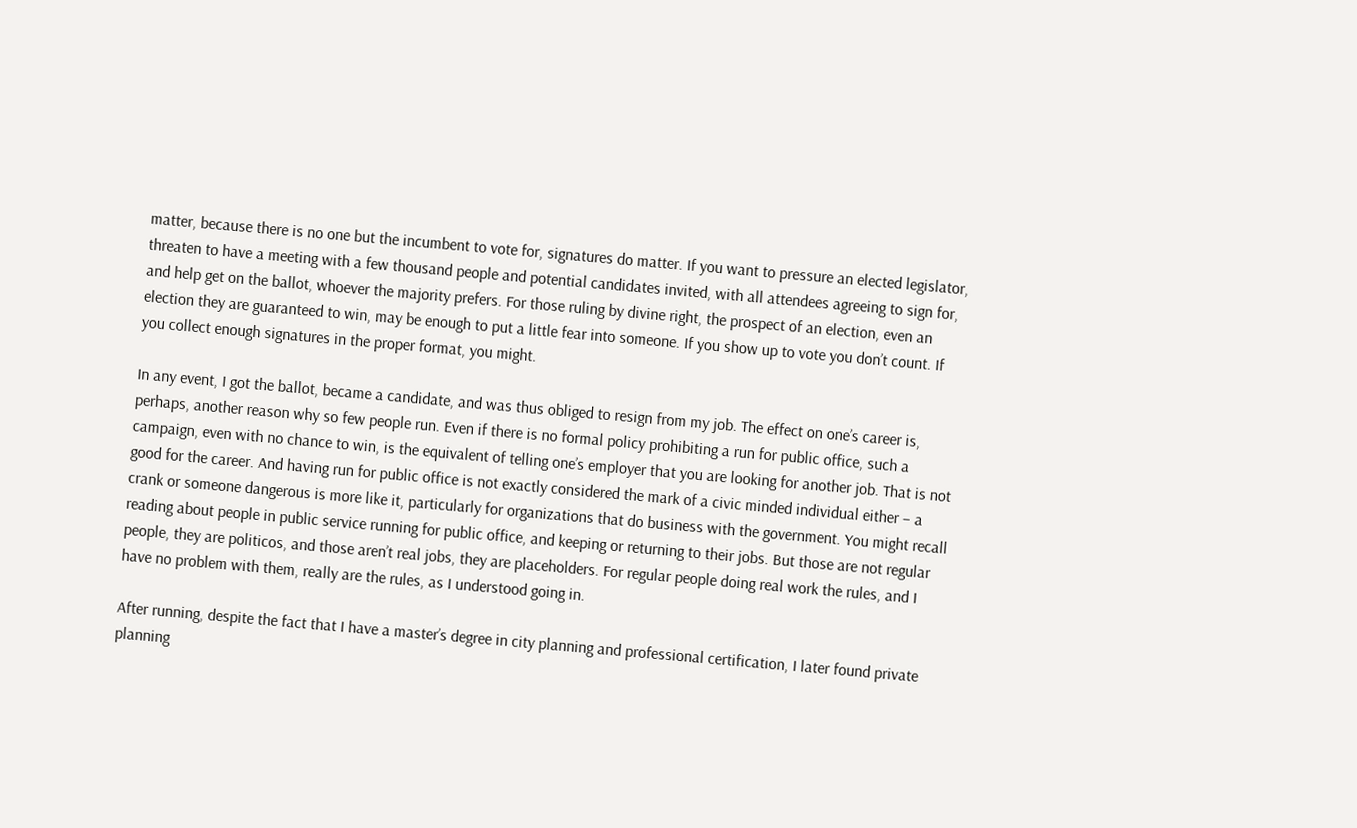matter, because there is no one but the incumbent to vote for, signatures do matter. If you want to pressure an elected legislator, threaten to have a meeting with a few thousand people and potential candidates invited, with all attendees agreeing to sign for, and help get on the ballot, whoever the majority prefers. For those ruling by divine right, the prospect of an election, even an election they are guaranteed to win, may be enough to put a little fear into someone. If you show up to vote you don’t count. If you collect enough signatures in the proper format, you might.

In any event, I got the ballot, became a candidate, and was thus obliged to resign from my job. The effect on one’s career is, perhaps, another reason why so few people run. Even if there is no formal policy prohibiting a run for public office, such a campaign, even with no chance to win, is the equivalent of telling one’s employer that you are looking for another job. That is not good for the career. And having run for public office is not exactly considered the mark of a civic minded individual either – a crank or someone dangerous is more like it, particularly for organizations that do business with the government. You might recall reading about people in public service running for public office, and keeping or returning to their jobs. But those are not regular people, they are politicos, and those aren’t real jobs, they are placeholders. For regular people doing real work the rules, and I have no problem with them, really are the rules, as I understood going in.

After running, despite the fact that I have a master’s degree in city planning and professional certification, I later found private planning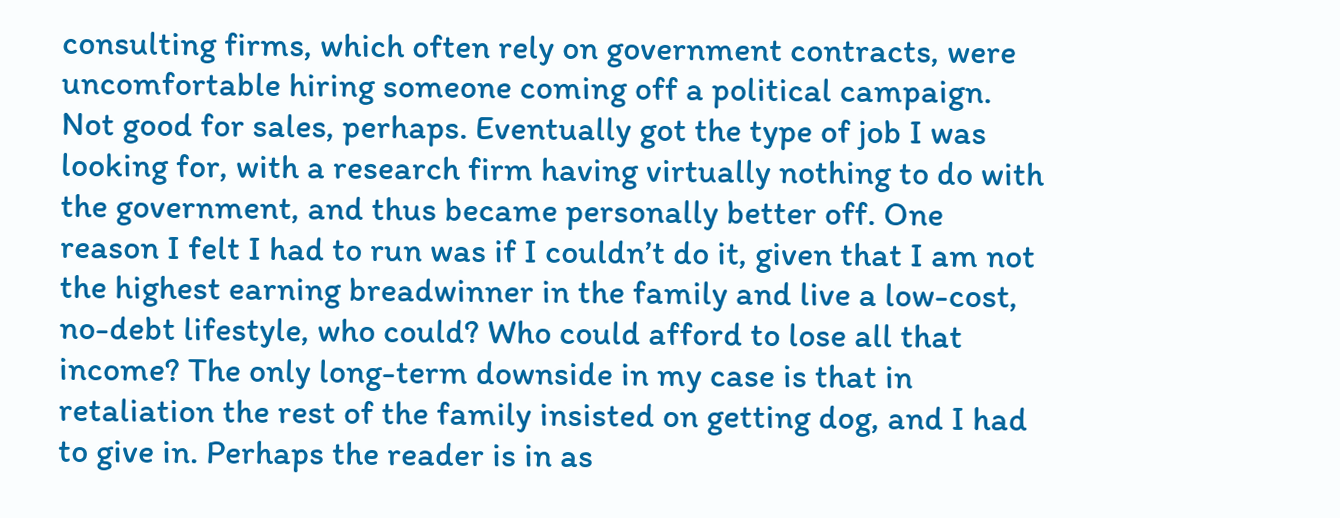consulting firms, which often rely on government contracts, were uncomfortable hiring someone coming off a political campaign. Not good for sales, perhaps. Eventually got the type of job I was looking for, with a research firm having virtually nothing to do with the government, and thus became personally better off. One reason I felt I had to run was if I couldn’t do it, given that I am not the highest earning breadwinner in the family and live a low-cost, no-debt lifestyle, who could? Who could afford to lose all that income? The only long-term downside in my case is that in retaliation the rest of the family insisted on getting dog, and I had to give in. Perhaps the reader is in as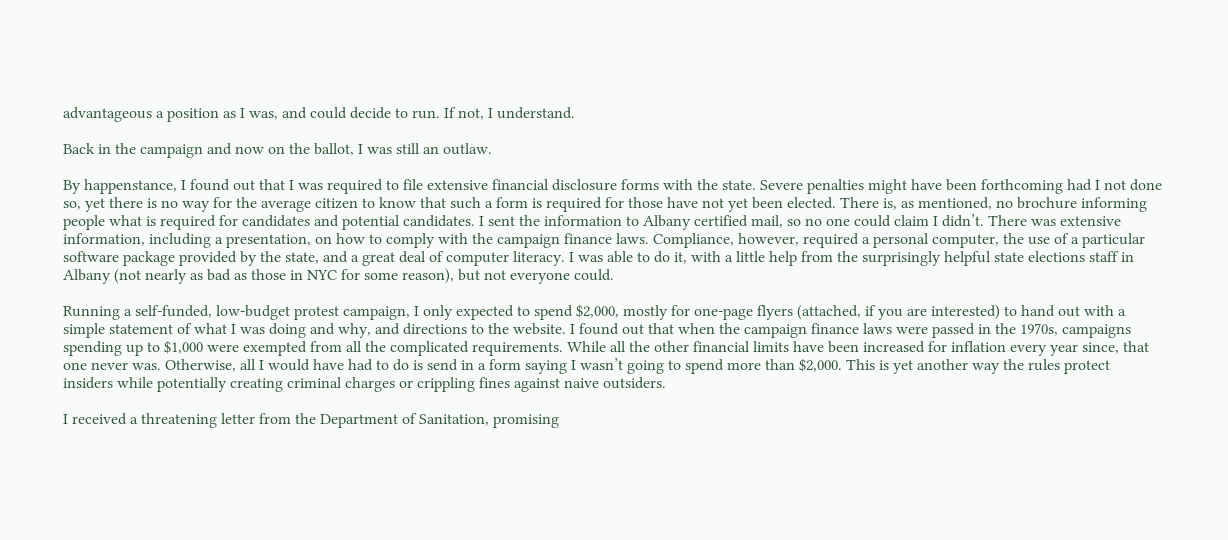advantageous a position as I was, and could decide to run. If not, I understand.

Back in the campaign and now on the ballot, I was still an outlaw.

By happenstance, I found out that I was required to file extensive financial disclosure forms with the state. Severe penalties might have been forthcoming had I not done so, yet there is no way for the average citizen to know that such a form is required for those have not yet been elected. There is, as mentioned, no brochure informing people what is required for candidates and potential candidates. I sent the information to Albany certified mail, so no one could claim I didn’t. There was extensive information, including a presentation, on how to comply with the campaign finance laws. Compliance, however, required a personal computer, the use of a particular software package provided by the state, and a great deal of computer literacy. I was able to do it, with a little help from the surprisingly helpful state elections staff in Albany (not nearly as bad as those in NYC for some reason), but not everyone could.

Running a self-funded, low-budget protest campaign, I only expected to spend $2,000, mostly for one-page flyers (attached, if you are interested) to hand out with a simple statement of what I was doing and why, and directions to the website. I found out that when the campaign finance laws were passed in the 1970s, campaigns spending up to $1,000 were exempted from all the complicated requirements. While all the other financial limits have been increased for inflation every year since, that one never was. Otherwise, all I would have had to do is send in a form saying I wasn’t going to spend more than $2,000. This is yet another way the rules protect insiders while potentially creating criminal charges or crippling fines against naive outsiders.

I received a threatening letter from the Department of Sanitation, promising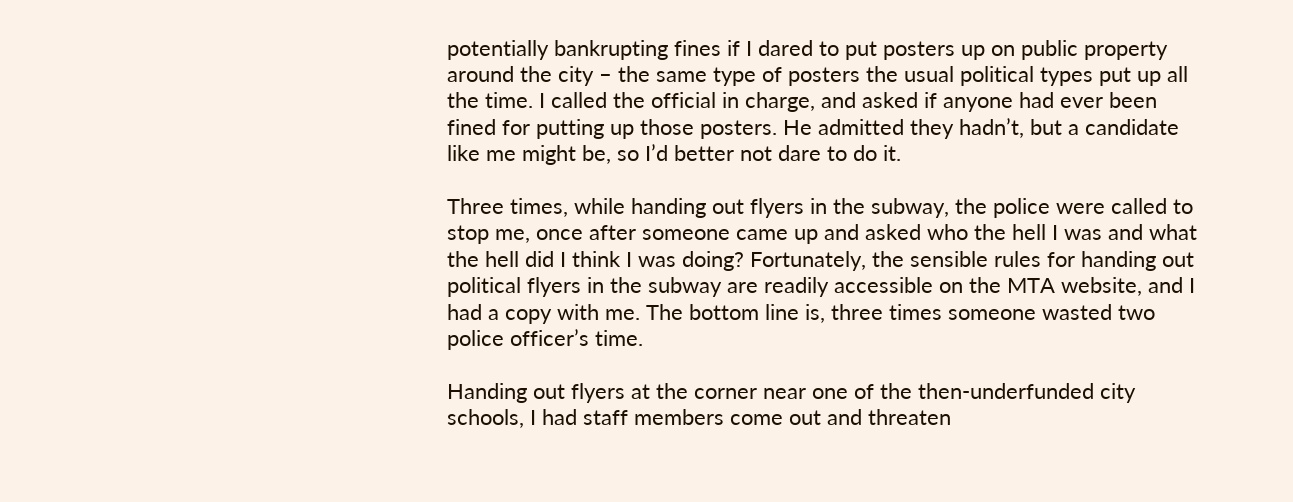potentially bankrupting fines if I dared to put posters up on public property around the city – the same type of posters the usual political types put up all the time. I called the official in charge, and asked if anyone had ever been fined for putting up those posters. He admitted they hadn’t, but a candidate like me might be, so I’d better not dare to do it.

Three times, while handing out flyers in the subway, the police were called to stop me, once after someone came up and asked who the hell I was and what the hell did I think I was doing? Fortunately, the sensible rules for handing out political flyers in the subway are readily accessible on the MTA website, and I had a copy with me. The bottom line is, three times someone wasted two police officer’s time.

Handing out flyers at the corner near one of the then-underfunded city schools, I had staff members come out and threaten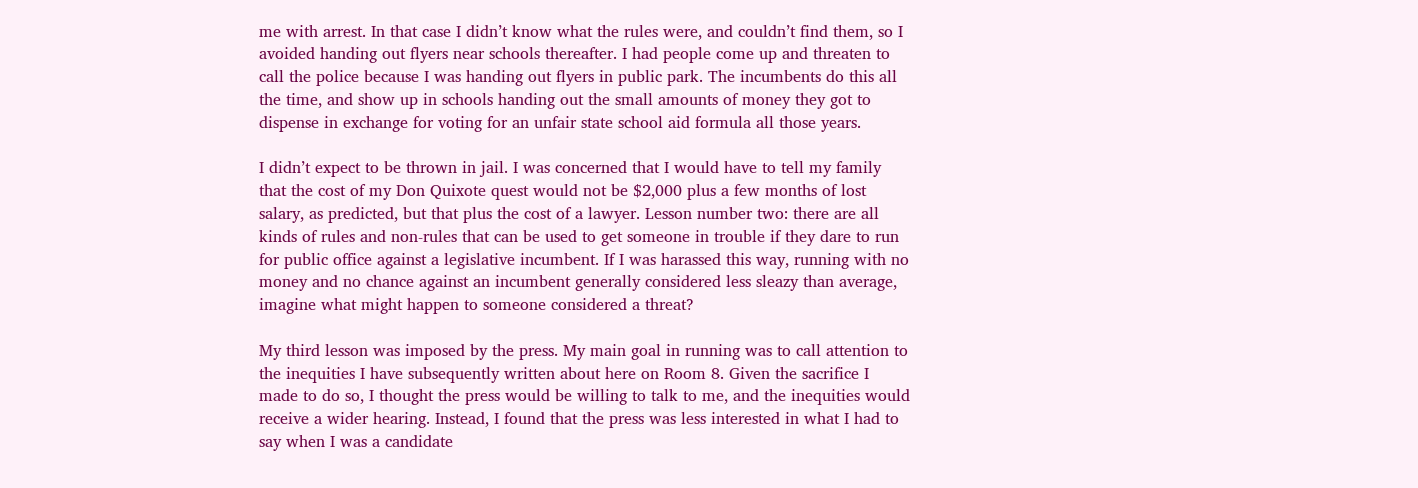me with arrest. In that case I didn’t know what the rules were, and couldn’t find them, so I avoided handing out flyers near schools thereafter. I had people come up and threaten to call the police because I was handing out flyers in public park. The incumbents do this all the time, and show up in schools handing out the small amounts of money they got to dispense in exchange for voting for an unfair state school aid formula all those years.

I didn’t expect to be thrown in jail. I was concerned that I would have to tell my family that the cost of my Don Quixote quest would not be $2,000 plus a few months of lost salary, as predicted, but that plus the cost of a lawyer. Lesson number two: there are all kinds of rules and non-rules that can be used to get someone in trouble if they dare to run for public office against a legislative incumbent. If I was harassed this way, running with no money and no chance against an incumbent generally considered less sleazy than average, imagine what might happen to someone considered a threat?

My third lesson was imposed by the press. My main goal in running was to call attention to the inequities I have subsequently written about here on Room 8. Given the sacrifice I made to do so, I thought the press would be willing to talk to me, and the inequities would receive a wider hearing. Instead, I found that the press was less interested in what I had to say when I was a candidate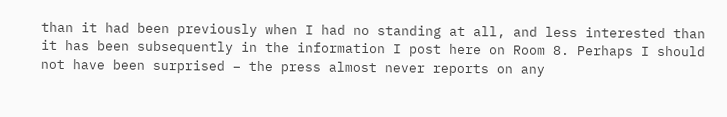than it had been previously when I had no standing at all, and less interested than it has been subsequently in the information I post here on Room 8. Perhaps I should not have been surprised – the press almost never reports on any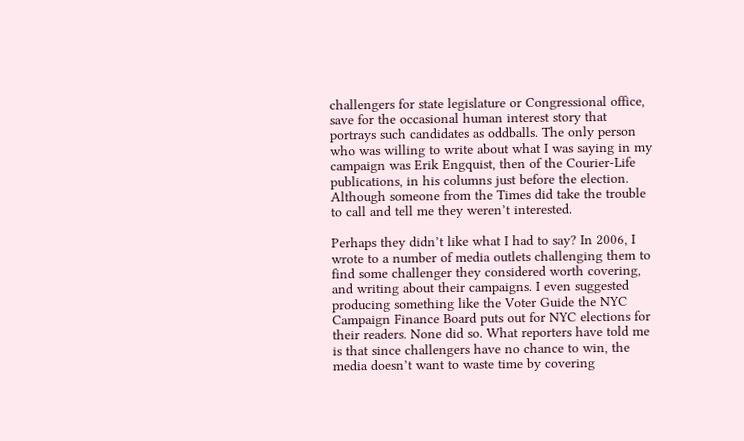challengers for state legislature or Congressional office, save for the occasional human interest story that portrays such candidates as oddballs. The only person who was willing to write about what I was saying in my campaign was Erik Engquist, then of the Courier-Life publications, in his columns just before the election. Although someone from the Times did take the trouble to call and tell me they weren’t interested.

Perhaps they didn’t like what I had to say? In 2006, I wrote to a number of media outlets challenging them to find some challenger they considered worth covering, and writing about their campaigns. I even suggested producing something like the Voter Guide the NYC Campaign Finance Board puts out for NYC elections for their readers. None did so. What reporters have told me is that since challengers have no chance to win, the media doesn’t want to waste time by covering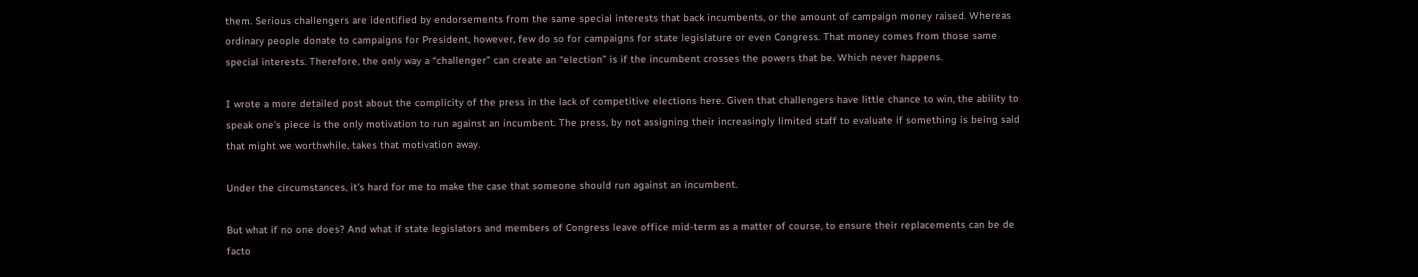them. Serious challengers are identified by endorsements from the same special interests that back incumbents, or the amount of campaign money raised. Whereas ordinary people donate to campaigns for President, however, few do so for campaigns for state legislature or even Congress. That money comes from those same special interests. Therefore, the only way a “challenger” can create an “election” is if the incumbent crosses the powers that be. Which never happens.

I wrote a more detailed post about the complicity of the press in the lack of competitive elections here. Given that challengers have little chance to win, the ability to speak one’s piece is the only motivation to run against an incumbent. The press, by not assigning their increasingly limited staff to evaluate if something is being said that might we worthwhile, takes that motivation away.

Under the circumstances, it’s hard for me to make the case that someone should run against an incumbent.

But what if no one does? And what if state legislators and members of Congress leave office mid-term as a matter of course, to ensure their replacements can be de facto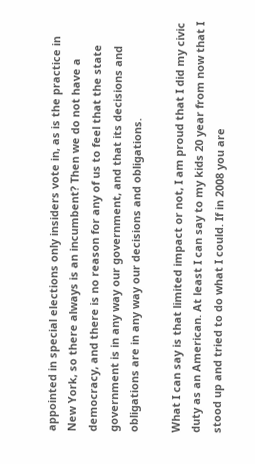appointed in special elections only insiders vote in, as is the practice in New York, so there always is an incumbent? Then we do not have a democracy, and there is no reason for any of us to feel that the state government is in any way our government, and that its decisions and obligations are in any way our decisions and obligations.

What I can say is that limited impact or not, I am proud that I did my civic duty as an American. At least I can say to my kids 20 year from now that I stood up and tried to do what I could. If in 2008 you are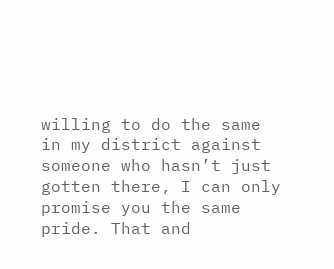willing to do the same in my district against someone who hasn’t just gotten there, I can only promise you the same pride. That and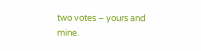two votes – yours and mine.